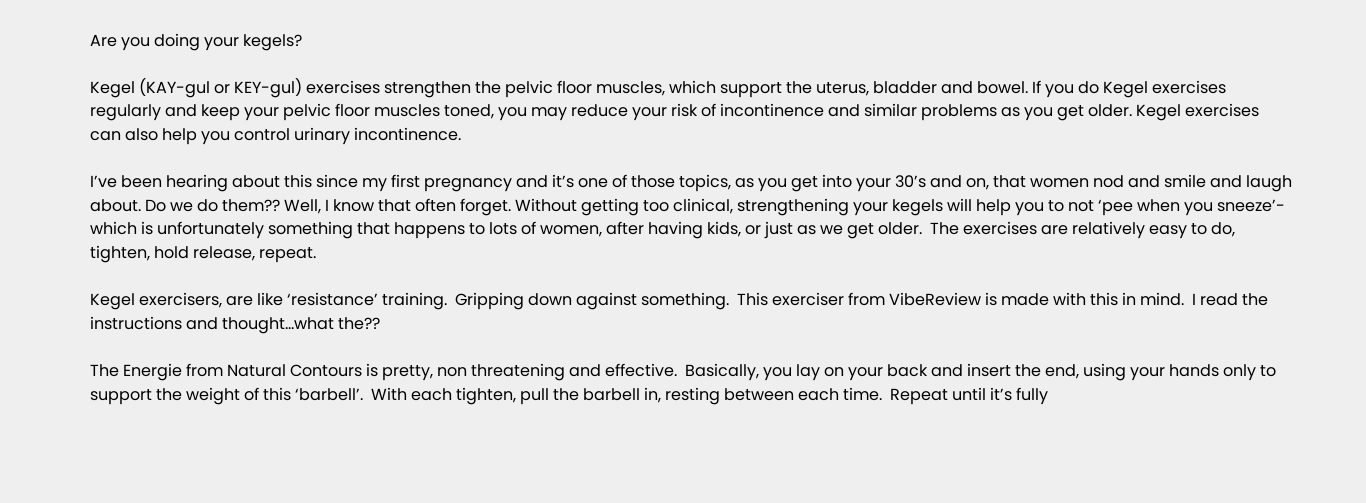Are you doing your kegels?

Kegel (KAY-gul or KEY-gul) exercises strengthen the pelvic floor muscles, which support the uterus, bladder and bowel. If you do Kegel exercises regularly and keep your pelvic floor muscles toned, you may reduce your risk of incontinence and similar problems as you get older. Kegel exercises can also help you control urinary incontinence.

I’ve been hearing about this since my first pregnancy and it’s one of those topics, as you get into your 30’s and on, that women nod and smile and laugh about. Do we do them?? Well, I know that often forget. Without getting too clinical, strengthening your kegels will help you to not ‘pee when you sneeze’- which is unfortunately something that happens to lots of women, after having kids, or just as we get older.  The exercises are relatively easy to do, tighten, hold release, repeat.

Kegel exercisers, are like ‘resistance’ training.  Gripping down against something.  This exerciser from VibeReview is made with this in mind.  I read the instructions and thought…what the??

The Energie from Natural Contours is pretty, non threatening and effective.  Basically, you lay on your back and insert the end, using your hands only to support the weight of this ‘barbell’.  With each tighten, pull the barbell in, resting between each time.  Repeat until it’s fully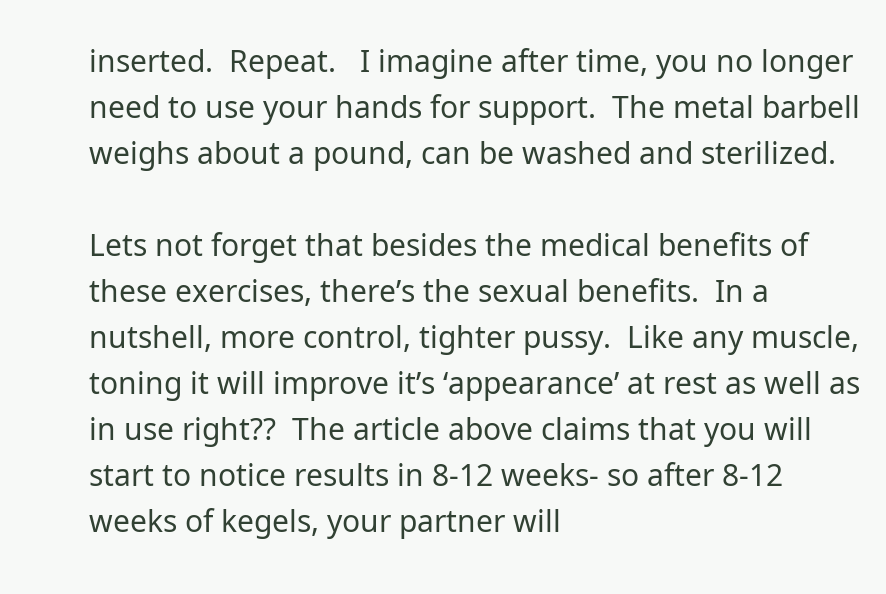inserted.  Repeat.   I imagine after time, you no longer need to use your hands for support.  The metal barbell weighs about a pound, can be washed and sterilized.

Lets not forget that besides the medical benefits of these exercises, there’s the sexual benefits.  In a nutshell, more control, tighter pussy.  Like any muscle, toning it will improve it’s ‘appearance’ at rest as well as in use right??  The article above claims that you will start to notice results in 8-12 weeks- so after 8-12 weeks of kegels, your partner will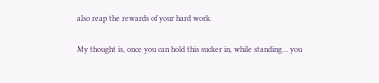also reap the rewards of your hard work.

My thought is, once you can hold this sucker in, while standing… you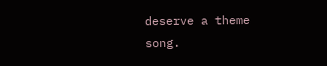deserve a theme song.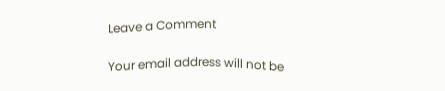Leave a Comment

Your email address will not be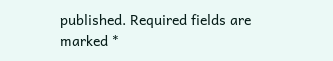published. Required fields are marked *